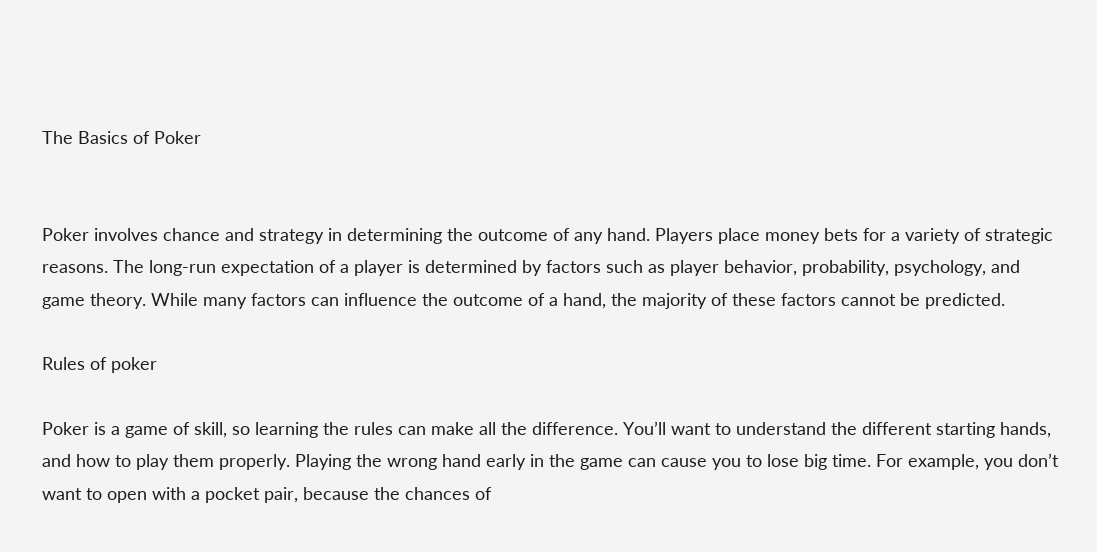The Basics of Poker


Poker involves chance and strategy in determining the outcome of any hand. Players place money bets for a variety of strategic reasons. The long-run expectation of a player is determined by factors such as player behavior, probability, psychology, and game theory. While many factors can influence the outcome of a hand, the majority of these factors cannot be predicted.

Rules of poker

Poker is a game of skill, so learning the rules can make all the difference. You’ll want to understand the different starting hands, and how to play them properly. Playing the wrong hand early in the game can cause you to lose big time. For example, you don’t want to open with a pocket pair, because the chances of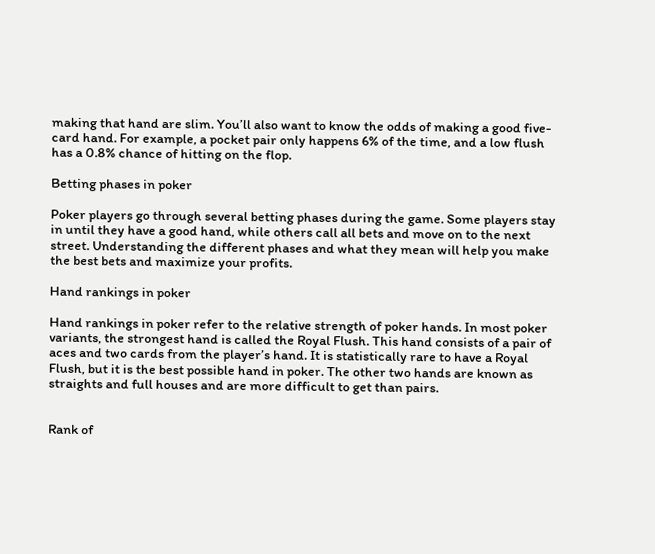making that hand are slim. You’ll also want to know the odds of making a good five-card hand. For example, a pocket pair only happens 6% of the time, and a low flush has a 0.8% chance of hitting on the flop.

Betting phases in poker

Poker players go through several betting phases during the game. Some players stay in until they have a good hand, while others call all bets and move on to the next street. Understanding the different phases and what they mean will help you make the best bets and maximize your profits.

Hand rankings in poker

Hand rankings in poker refer to the relative strength of poker hands. In most poker variants, the strongest hand is called the Royal Flush. This hand consists of a pair of aces and two cards from the player’s hand. It is statistically rare to have a Royal Flush, but it is the best possible hand in poker. The other two hands are known as straights and full houses and are more difficult to get than pairs.


Rank of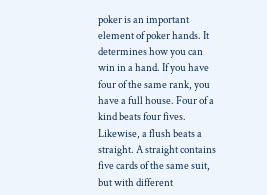poker is an important element of poker hands. It determines how you can win in a hand. If you have four of the same rank, you have a full house. Four of a kind beats four fives. Likewise, a flush beats a straight. A straight contains five cards of the same suit, but with different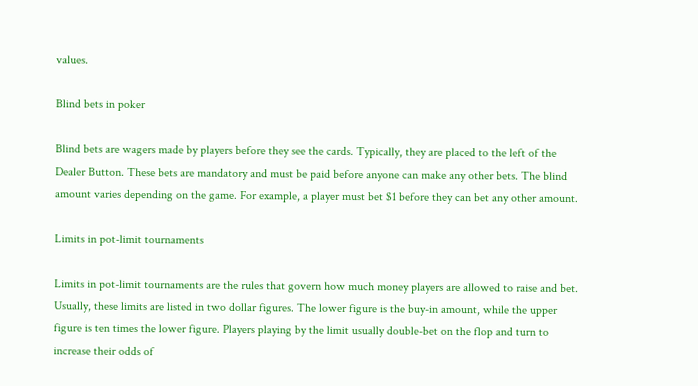values.

Blind bets in poker

Blind bets are wagers made by players before they see the cards. Typically, they are placed to the left of the Dealer Button. These bets are mandatory and must be paid before anyone can make any other bets. The blind amount varies depending on the game. For example, a player must bet $1 before they can bet any other amount.

Limits in pot-limit tournaments

Limits in pot-limit tournaments are the rules that govern how much money players are allowed to raise and bet. Usually, these limits are listed in two dollar figures. The lower figure is the buy-in amount, while the upper figure is ten times the lower figure. Players playing by the limit usually double-bet on the flop and turn to increase their odds of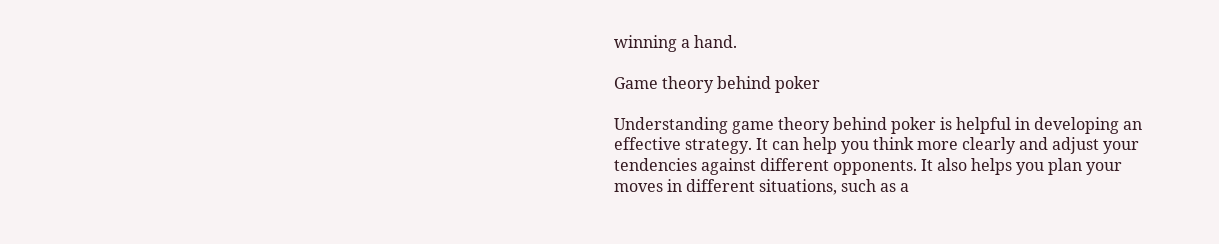winning a hand.

Game theory behind poker

Understanding game theory behind poker is helpful in developing an effective strategy. It can help you think more clearly and adjust your tendencies against different opponents. It also helps you plan your moves in different situations, such as a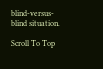blind-versus-blind situation.

Scroll To Top